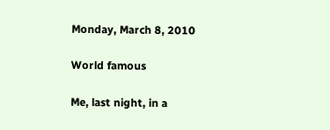Monday, March 8, 2010

World famous

Me, last night, in a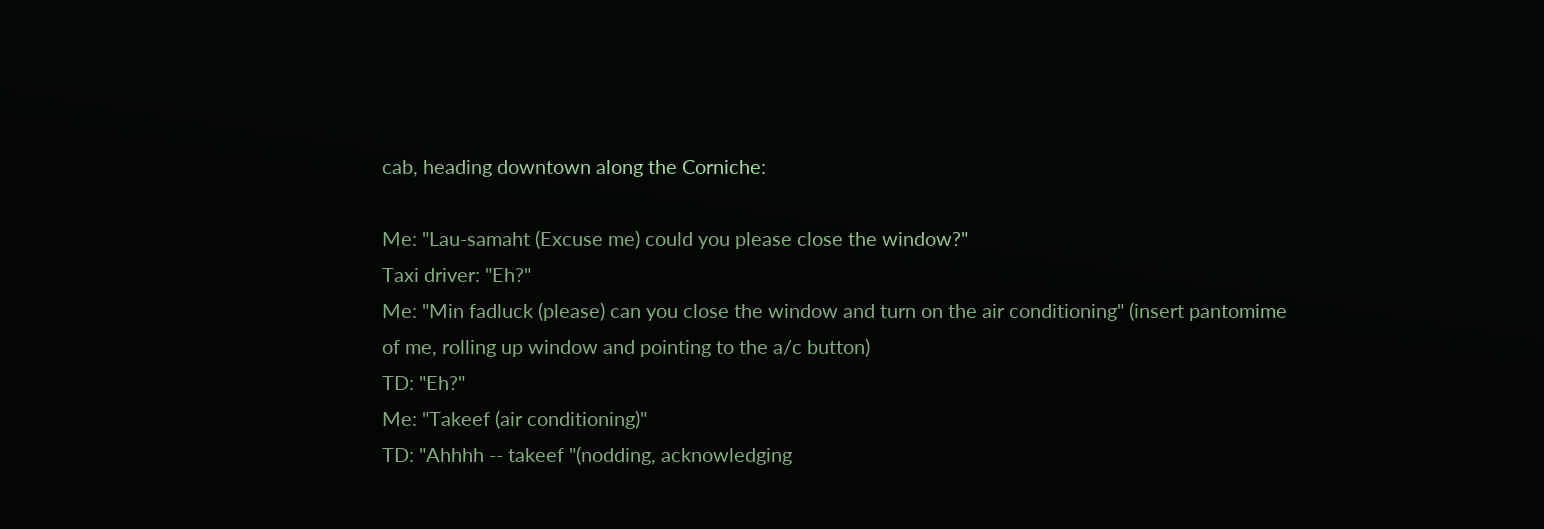cab, heading downtown along the Corniche:

Me: "Lau-samaht (Excuse me) could you please close the window?"
Taxi driver: "Eh?"
Me: "Min fadluck (please) can you close the window and turn on the air conditioning" (insert pantomime of me, rolling up window and pointing to the a/c button)
TD: "Eh?"
Me: "Takeef (air conditioning)"
TD: "Ahhhh -- takeef "(nodding, acknowledging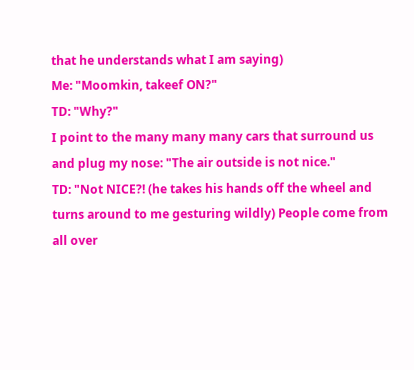that he understands what I am saying)
Me: "Moomkin, takeef ON?"
TD: "Why?"
I point to the many many many cars that surround us and plug my nose: "The air outside is not nice."
TD: "Not NICE?! (he takes his hands off the wheel and turns around to me gesturing wildly) People come from all over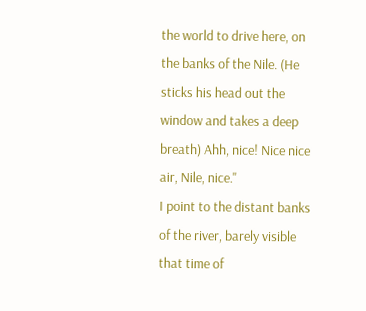the world to drive here, on the banks of the Nile. (He sticks his head out the window and takes a deep breath) Ahh, nice! Nice nice air, Nile, nice."
I point to the distant banks of the river, barely visible that time of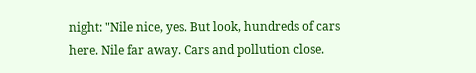night: "Nile nice, yes. But look, hundreds of cars here. Nile far away. Cars and pollution close.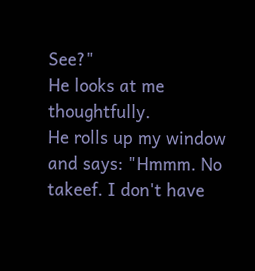See?"
He looks at me thoughtfully.
He rolls up my window and says: "Hmmm. No takeef. I don't have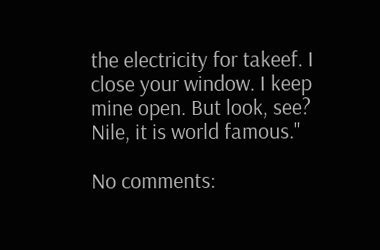the electricity for takeef. I close your window. I keep mine open. But look, see? Nile, it is world famous."

No comments: